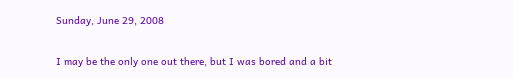Sunday, June 29, 2008

I may be the only one out there, but I was bored and a bit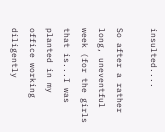insulted....

So after a rather long, uneventful week (for the girls that is...I was planted in my office working diligently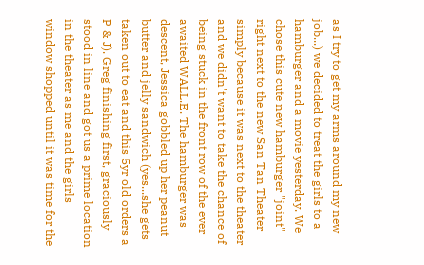as I try to get my arms around my new job...) we decided to treat the girls to a hamburger and a movie yesterday. We chose this cute new hamburger "joint" right next to the new San Tan Theater simply because it was next to the theater and we didn't want to take the chance of being stuck in the front row of the ever awaited WALL.E. The hamburger was descent, Jessica gobbled up her peanut butter and jelly sandwich (yes...she gets taken out to eat and this 5yr old orders a P & J). Greg finishing first, graciously stood in line and got us a prime location in the theater as me and the girls window shopped until it was time for the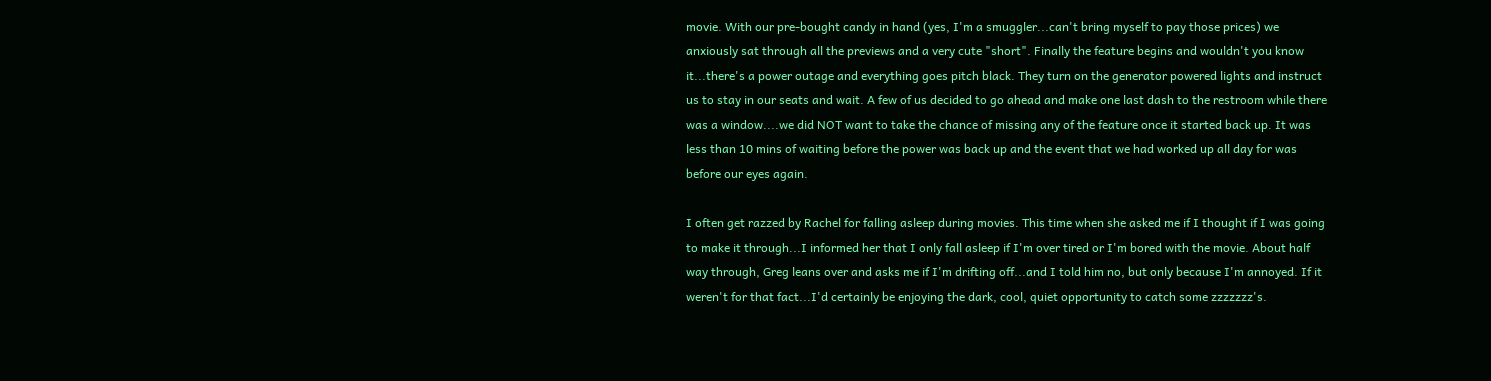movie. With our pre-bought candy in hand (yes, I'm a smuggler...can't bring myself to pay those prices) we anxiously sat through all the previews and a very cute "short". Finally the feature begins and wouldn't you know it...there's a power outage and everything goes pitch black. They turn on the generator powered lights and instruct us to stay in our seats and wait. A few of us decided to go ahead and make one last dash to the restroom while there was a window....we did NOT want to take the chance of missing any of the feature once it started back up. It was less than 10 mins of waiting before the power was back up and the event that we had worked up all day for was before our eyes again.

I often get razzed by Rachel for falling asleep during movies. This time when she asked me if I thought if I was going to make it through...I informed her that I only fall asleep if I'm over tired or I'm bored with the movie. About half way through, Greg leans over and asks me if I'm drifting off...and I told him no, but only because I'm annoyed. If it weren't for that fact...I'd certainly be enjoying the dark, cool, quiet opportunity to catch some zzzzzzz's.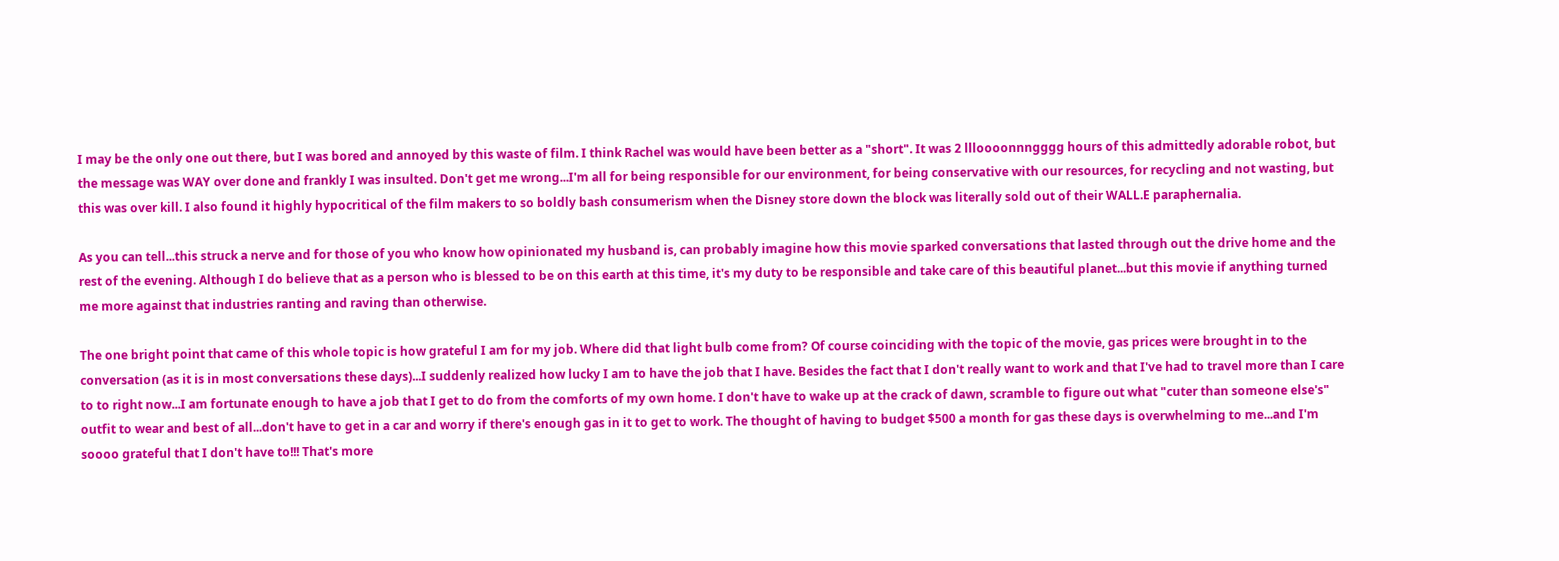I may be the only one out there, but I was bored and annoyed by this waste of film. I think Rachel was would have been better as a "short". It was 2 llloooonnngggg hours of this admittedly adorable robot, but the message was WAY over done and frankly I was insulted. Don't get me wrong...I'm all for being responsible for our environment, for being conservative with our resources, for recycling and not wasting, but this was over kill. I also found it highly hypocritical of the film makers to so boldly bash consumerism when the Disney store down the block was literally sold out of their WALL.E paraphernalia.

As you can tell...this struck a nerve and for those of you who know how opinionated my husband is, can probably imagine how this movie sparked conversations that lasted through out the drive home and the rest of the evening. Although I do believe that as a person who is blessed to be on this earth at this time, it's my duty to be responsible and take care of this beautiful planet...but this movie if anything turned me more against that industries ranting and raving than otherwise.

The one bright point that came of this whole topic is how grateful I am for my job. Where did that light bulb come from? Of course coinciding with the topic of the movie, gas prices were brought in to the conversation (as it is in most conversations these days)...I suddenly realized how lucky I am to have the job that I have. Besides the fact that I don't really want to work and that I've had to travel more than I care to to right now...I am fortunate enough to have a job that I get to do from the comforts of my own home. I don't have to wake up at the crack of dawn, scramble to figure out what "cuter than someone else's" outfit to wear and best of all...don't have to get in a car and worry if there's enough gas in it to get to work. The thought of having to budget $500 a month for gas these days is overwhelming to me...and I'm soooo grateful that I don't have to!!! That's more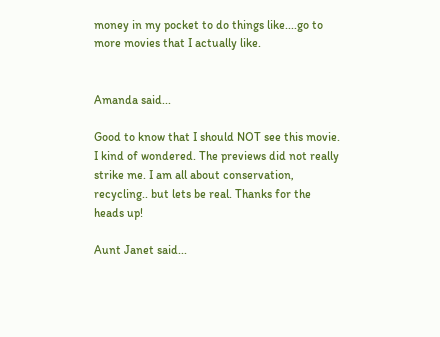money in my pocket to do things like....go to more movies that I actually like.


Amanda said...

Good to know that I should NOT see this movie. I kind of wondered. The previews did not really strike me. I am all about conservation, recycling.. but lets be real. Thanks for the heads up!

Aunt Janet said...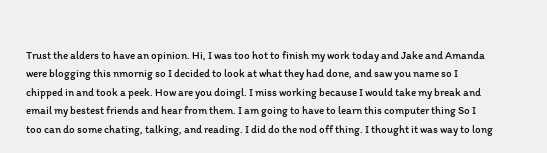Trust the alders to have an opinion. Hi, I was too hot to finish my work today and Jake and Amanda were blogging this nmornig so I decided to look at what they had done, and saw you name so I chipped in and took a peek. How are you doingl. I miss working because I would take my break and email my bestest friends and hear from them. I am going to have to learn this computer thing So I too can do some chating, talking, and reading. I did do the nod off thing. I thought it was way to long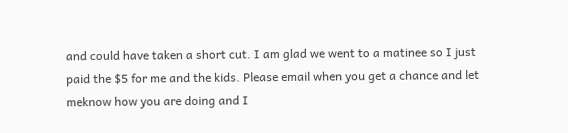and could have taken a short cut. I am glad we went to a matinee so I just paid the $5 for me and the kids. Please email when you get a chance and let meknow how you are doing and I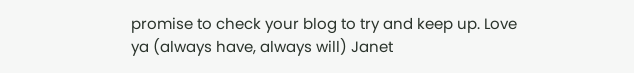promise to check your blog to try and keep up. Love ya (always have, always will) Janet